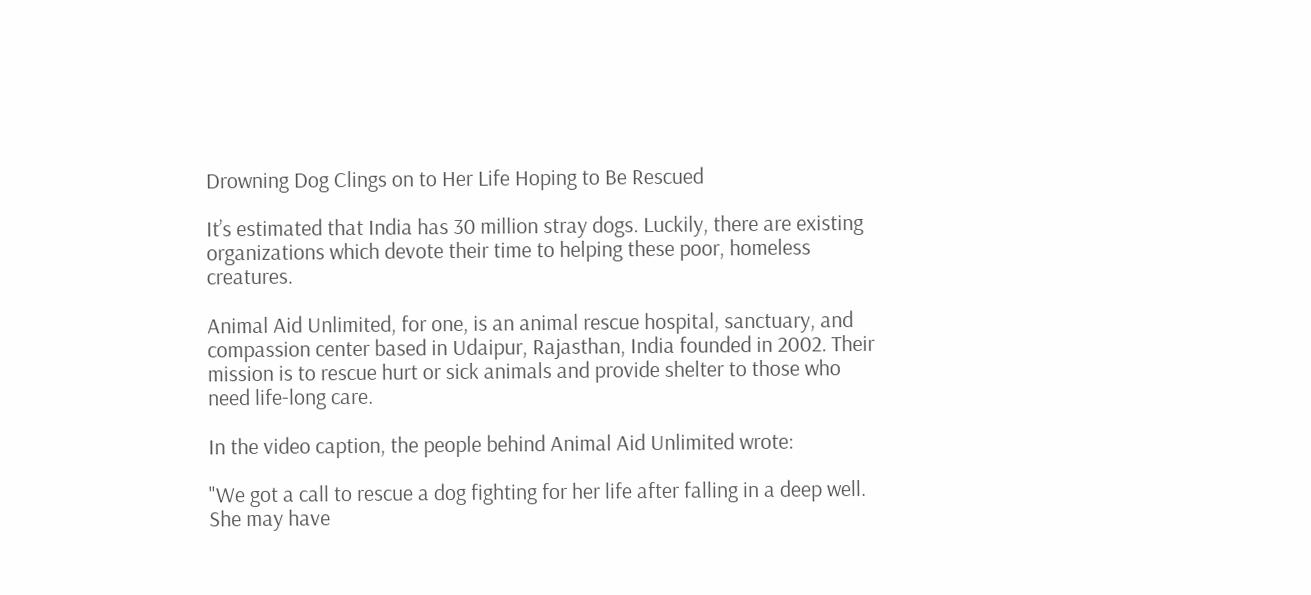Drowning Dog Clings on to Her Life Hoping to Be Rescued

It’s estimated that India has 30 million stray dogs. Luckily, there are existing organizations which devote their time to helping these poor, homeless creatures.

Animal Aid Unlimited, for one, is an animal rescue hospital, sanctuary, and compassion center based in Udaipur, Rajasthan, India founded in 2002. Their mission is to rescue hurt or sick animals and provide shelter to those who need life-long care.

In the video caption, the people behind Animal Aid Unlimited wrote:

"We got a call to rescue a dog fighting for her life after falling in a deep well. She may have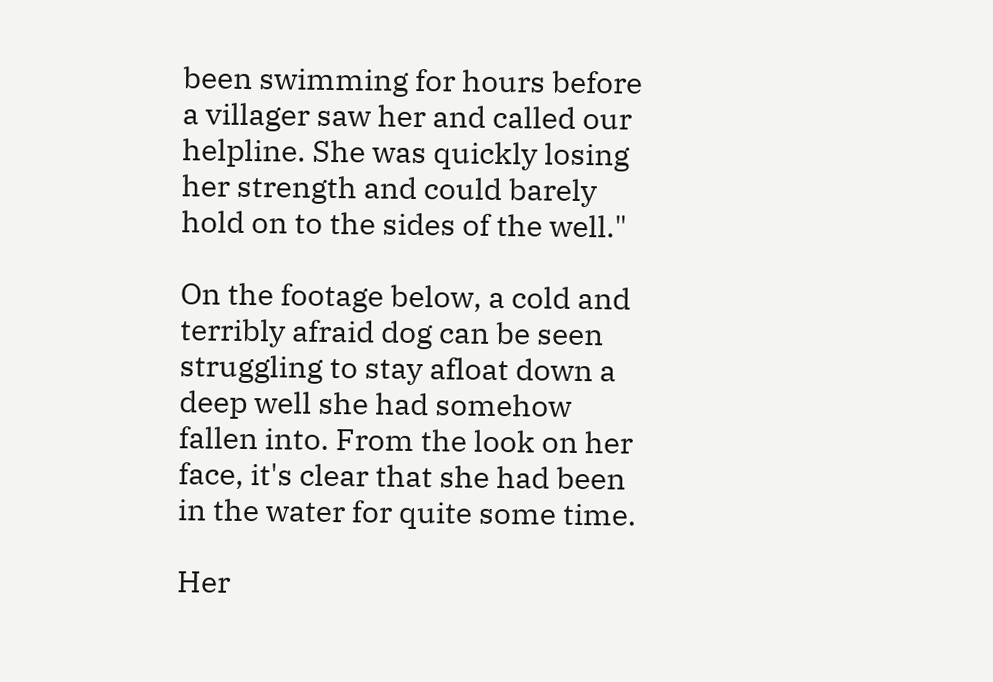been swimming for hours before a villager saw her and called our helpline. She was quickly losing her strength and could barely hold on to the sides of the well."

On the footage below, a cold and terribly afraid dog can be seen struggling to stay afloat down a deep well she had somehow fallen into. From the look on her face, it's clear that she had been in the water for quite some time.

Her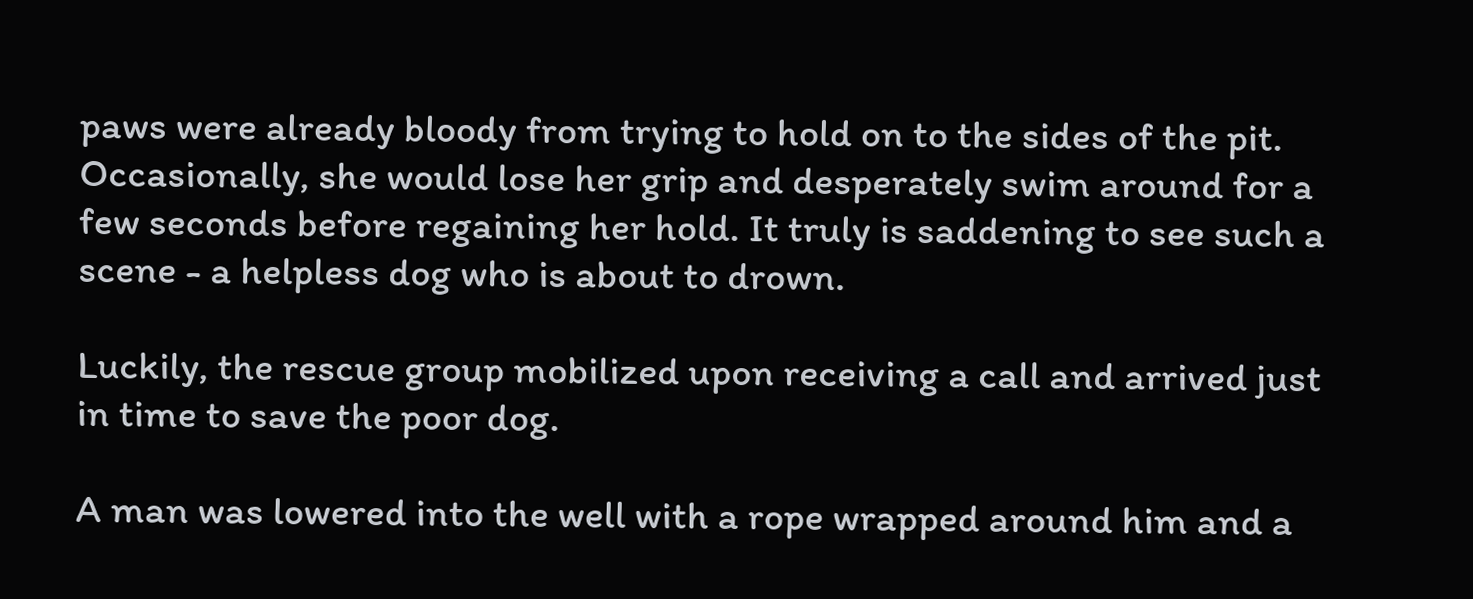paws were already bloody from trying to hold on to the sides of the pit. Occasionally, she would lose her grip and desperately swim around for a few seconds before regaining her hold. It truly is saddening to see such a scene - a helpless dog who is about to drown.

Luckily, the rescue group mobilized upon receiving a call and arrived just in time to save the poor dog.

A man was lowered into the well with a rope wrapped around him and a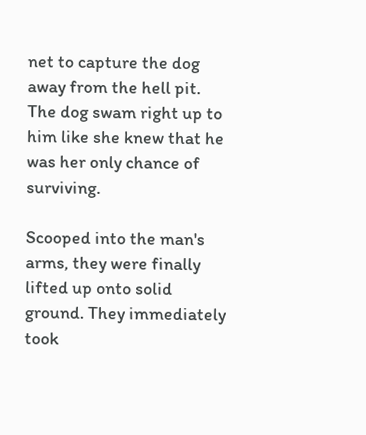net to capture the dog away from the hell pit. The dog swam right up to him like she knew that he was her only chance of surviving.

Scooped into the man's arms, they were finally lifted up onto solid ground. They immediately took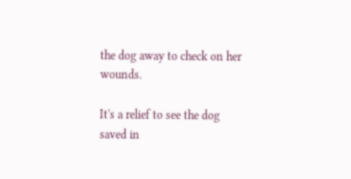the dog away to check on her wounds.

It's a relief to see the dog saved in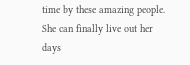time by these amazing people. She can finally live out her days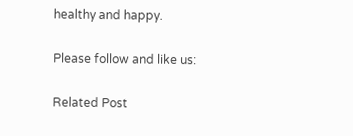healthy and happy.

Please follow and like us:

Related Post